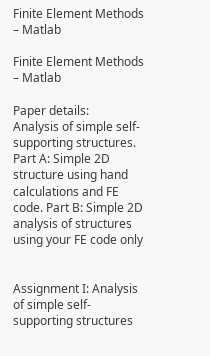Finite Element Methods – Matlab

Finite Element Methods – Matlab

Paper details:
Analysis of simple self-supporting structures. Part A: Simple 2D structure using hand calculations and FE code. Part B: Simple 2D analysis of structures using your FE code only


Assignment I: Analysis of simple self-supporting structures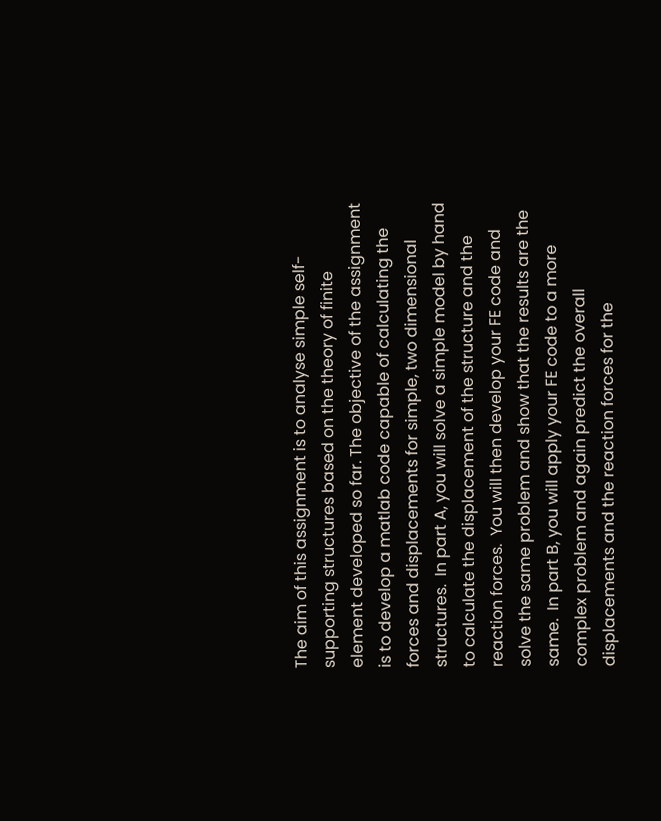The aim of this assignment is to analyse simple self-supporting structures based on the theory of finite element developed so far. The objective of the assignment is to develop a matlab code capable of calculating the forces and displacements for simple, two dimensional structures.  In part A, you will solve a simple model by hand to calculate the displacement of the structure and the reaction forces.  You will then develop your FE code and solve the same problem and show that the results are the same.  In part B, you will apply your FE code to a more complex problem and again predict the overall displacements and the reaction forces for the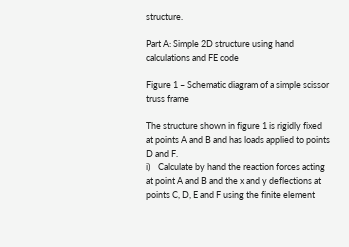structure.

Part A: Simple 2D structure using hand calculations and FE code

Figure 1 – Schematic diagram of a simple scissor truss frame

The structure shown in figure 1 is rigidly fixed at points A and B and has loads applied to points D and F.
i)    Calculate by hand the reaction forces acting at point A and B and the x and y deflections at points C, D, E and F using the finite element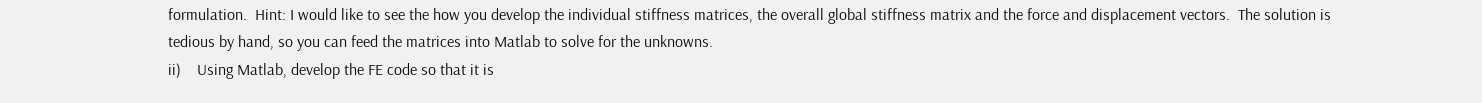formulation.  Hint: I would like to see the how you develop the individual stiffness matrices, the overall global stiffness matrix and the force and displacement vectors.  The solution is tedious by hand, so you can feed the matrices into Matlab to solve for the unknowns.
ii)    Using Matlab, develop the FE code so that it is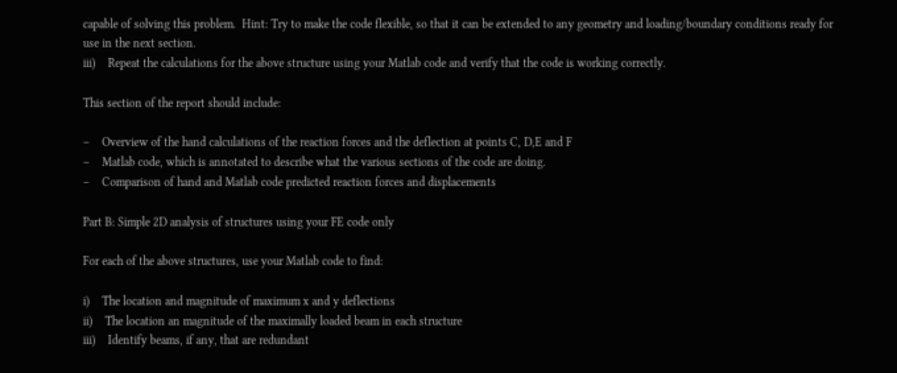capable of solving this problem.  Hint: Try to make the code flexible, so that it can be extended to any geometry and loading/boundary conditions ready for use in the next section.
iii)    Repeat the calculations for the above structure using your Matlab code and verify that the code is working correctly.

This section of the report should include:

–    Overview of the hand calculations of the reaction forces and the deflection at points C, D,E and F
–    Matlab code, which is annotated to describe what the various sections of the code are doing.
–    Comparison of hand and Matlab code predicted reaction forces and displacements

Part B: Simple 2D analysis of structures using your FE code only

For each of the above structures, use your Matlab code to find:

i)    The location and magnitude of maximum x and y deflections
ii)    The location an magnitude of the maximally loaded beam in each structure
iii)    Identify beams, if any, that are redundant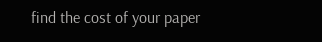find the cost of your paper